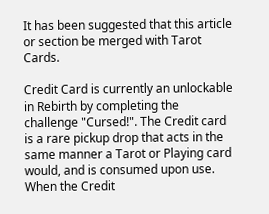It has been suggested that this article or section be merged with Tarot Cards.

Credit Card is currently an unlockable in Rebirth by completing the challenge "Cursed!". The Credit card is a rare pickup drop that acts in the same manner a Tarot or Playing card would, and is consumed upon use. When the Credit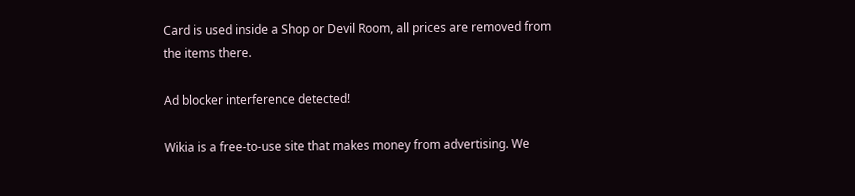Card is used inside a Shop or Devil Room, all prices are removed from the items there.

Ad blocker interference detected!

Wikia is a free-to-use site that makes money from advertising. We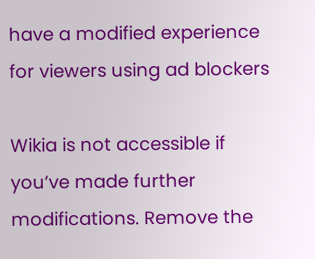have a modified experience for viewers using ad blockers

Wikia is not accessible if you’ve made further modifications. Remove the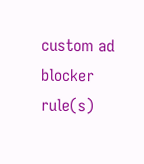custom ad blocker rule(s)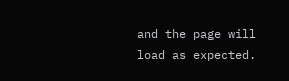and the page will load as expected.